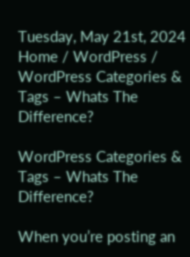Tuesday, May 21st, 2024
Home / WordPress / WordPress Categories & Tags – Whats The Difference?

WordPress Categories & Tags – Whats The Difference?

When you’re posting an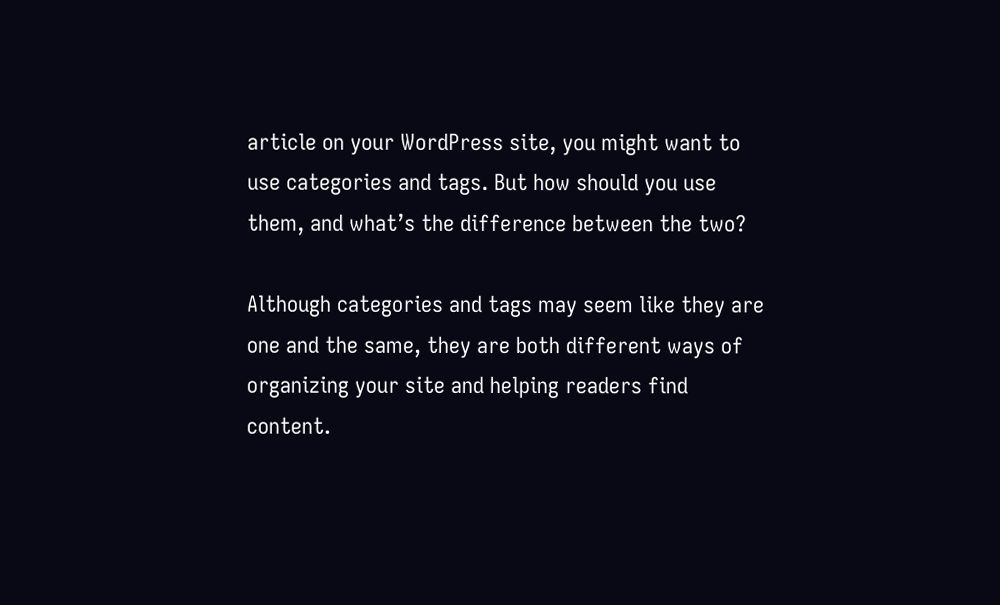article on your WordPress site, you might want to use categories and tags. But how should you use them, and what’s the difference between the two?

Although categories and tags may seem like they are one and the same, they are both different ways of organizing your site and helping readers find content.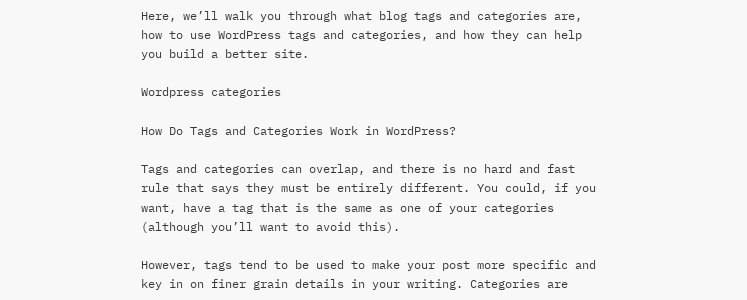Here, we’ll walk you through what blog tags and categories are, how to use WordPress tags and categories, and how they can help you build a better site.

Wordpress categories

How Do Tags and Categories Work in WordPress?

Tags and categories can overlap, and there is no hard and fast rule that says they must be entirely different. You could, if you want, have a tag that is the same as one of your categories (although you’ll want to avoid this).

However, tags tend to be used to make your post more specific and key in on finer grain details in your writing. Categories are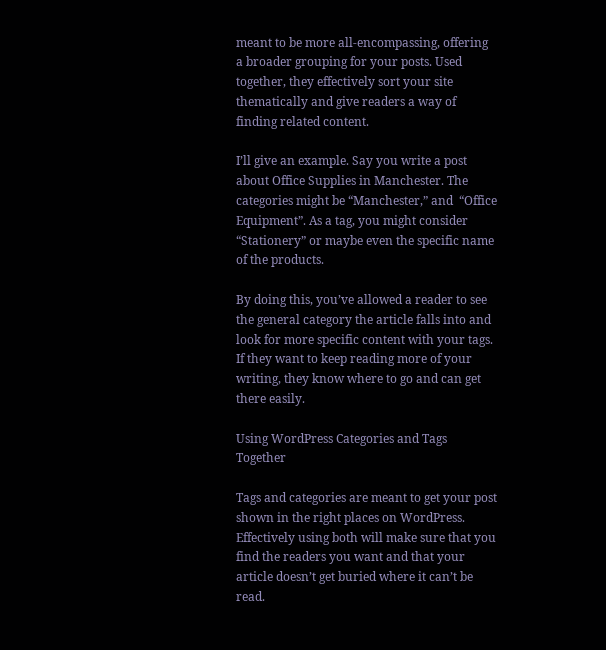meant to be more all-encompassing, offering a broader grouping for your posts. Used together, they effectively sort your site thematically and give readers a way of finding related content.

I’ll give an example. Say you write a post about Office Supplies in Manchester. The categories might be “Manchester,” and  “Office Equipment”. As a tag, you might consider “Stationery” or maybe even the specific name of the products.

By doing this, you’ve allowed a reader to see the general category the article falls into and look for more specific content with your tags. If they want to keep reading more of your writing, they know where to go and can get there easily.

Using WordPress Categories and Tags Together

Tags and categories are meant to get your post shown in the right places on WordPress. Effectively using both will make sure that you find the readers you want and that your article doesn’t get buried where it can’t be read.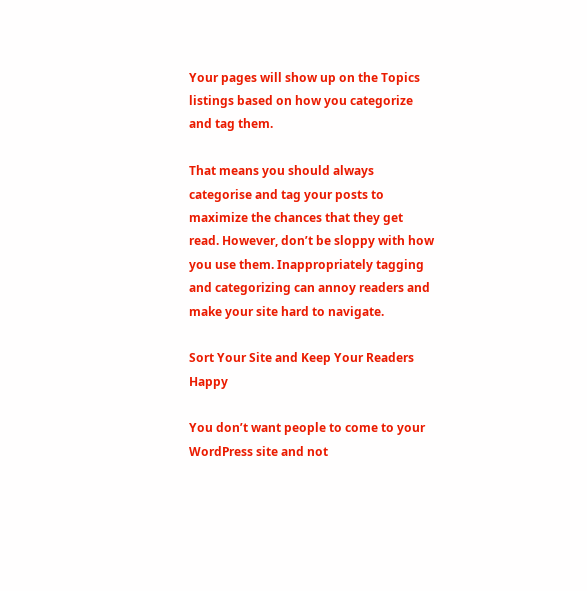Your pages will show up on the Topics listings based on how you categorize and tag them.

That means you should always categorise and tag your posts to maximize the chances that they get read. However, don’t be sloppy with how you use them. Inappropriately tagging and categorizing can annoy readers and make your site hard to navigate.

Sort Your Site and Keep Your Readers Happy

You don’t want people to come to your WordPress site and not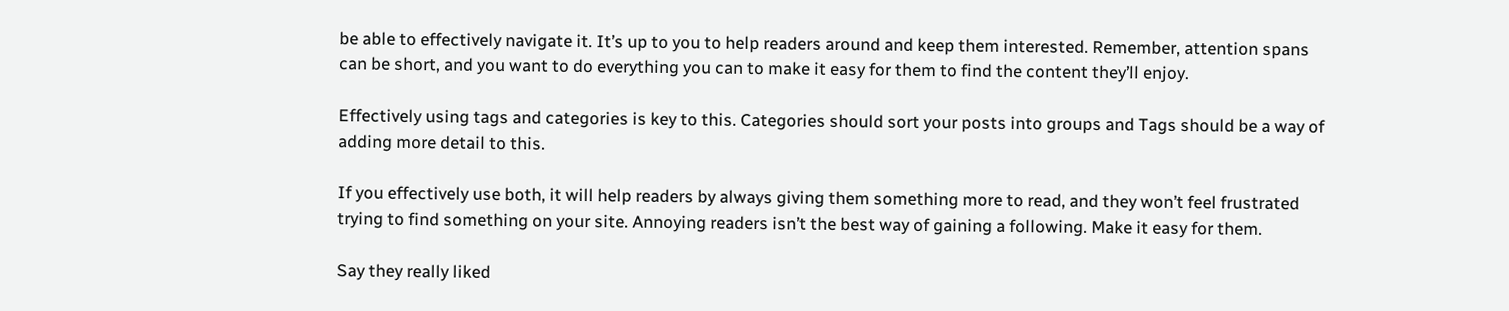be able to effectively navigate it. It’s up to you to help readers around and keep them interested. Remember, attention spans can be short, and you want to do everything you can to make it easy for them to find the content they’ll enjoy.

Effectively using tags and categories is key to this. Categories should sort your posts into groups and Tags should be a way of adding more detail to this.

If you effectively use both, it will help readers by always giving them something more to read, and they won’t feel frustrated trying to find something on your site. Annoying readers isn’t the best way of gaining a following. Make it easy for them.

Say they really liked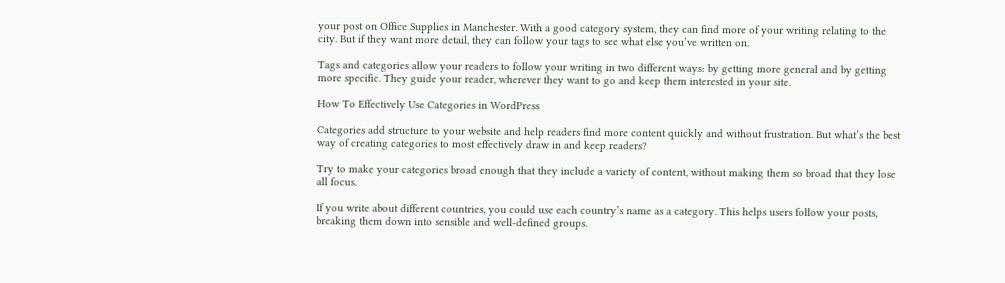your post on Office Supplies in Manchester. With a good category system, they can find more of your writing relating to the city. But if they want more detail, they can follow your tags to see what else you’ve written on.

Tags and categories allow your readers to follow your writing in two different ways: by getting more general and by getting more specific. They guide your reader, wherever they want to go and keep them interested in your site.

How To Effectively Use Categories in WordPress

Categories add structure to your website and help readers find more content quickly and without frustration. But what’s the best way of creating categories to most effectively draw in and keep readers?

Try to make your categories broad enough that they include a variety of content, without making them so broad that they lose all focus.

If you write about different countries, you could use each country’s name as a category. This helps users follow your posts, breaking them down into sensible and well-defined groups.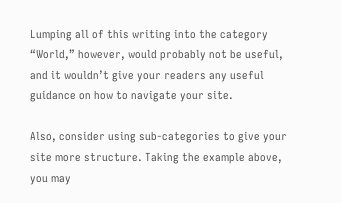Lumping all of this writing into the category “World,” however, would probably not be useful, and it wouldn’t give your readers any useful guidance on how to navigate your site.

Also, consider using sub-categories to give your site more structure. Taking the example above, you may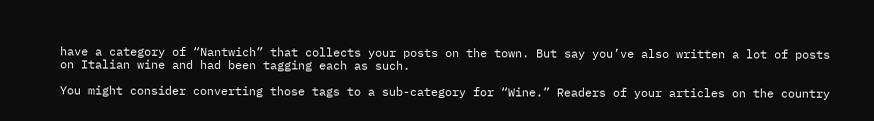have a category of “Nantwich” that collects your posts on the town. But say you’ve also written a lot of posts on Italian wine and had been tagging each as such.

You might consider converting those tags to a sub-category for “Wine.” Readers of your articles on the country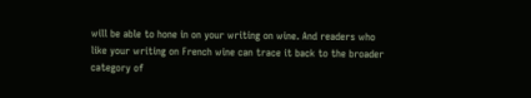will be able to hone in on your writing on wine. And readers who like your writing on French wine can trace it back to the broader category of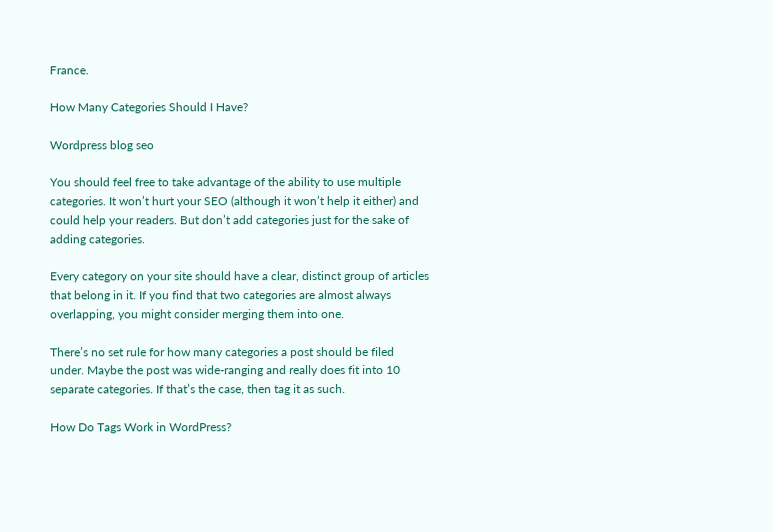France.

How Many Categories Should I Have?

Wordpress blog seo

You should feel free to take advantage of the ability to use multiple categories. It won’t hurt your SEO (although it won’t help it either) and could help your readers. But don’t add categories just for the sake of adding categories.

Every category on your site should have a clear, distinct group of articles that belong in it. If you find that two categories are almost always overlapping, you might consider merging them into one.

There’s no set rule for how many categories a post should be filed under. Maybe the post was wide-ranging and really does fit into 10 separate categories. If that’s the case, then tag it as such.

How Do Tags Work in WordPress?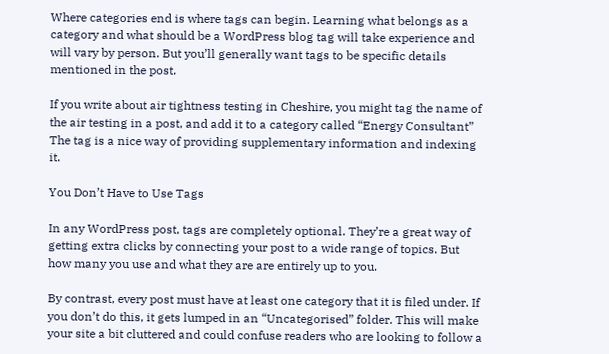Where categories end is where tags can begin. Learning what belongs as a category and what should be a WordPress blog tag will take experience and will vary by person. But you’ll generally want tags to be specific details mentioned in the post.

If you write about air tightness testing in Cheshire, you might tag the name of the air testing in a post, and add it to a category called “Energy Consultant” The tag is a nice way of providing supplementary information and indexing it.

You Don’t Have to Use Tags

In any WordPress post, tags are completely optional. They’re a great way of getting extra clicks by connecting your post to a wide range of topics. But how many you use and what they are are entirely up to you.

By contrast, every post must have at least one category that it is filed under. If you don’t do this, it gets lumped in an “Uncategorised” folder. This will make your site a bit cluttered and could confuse readers who are looking to follow a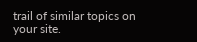trail of similar topics on your site.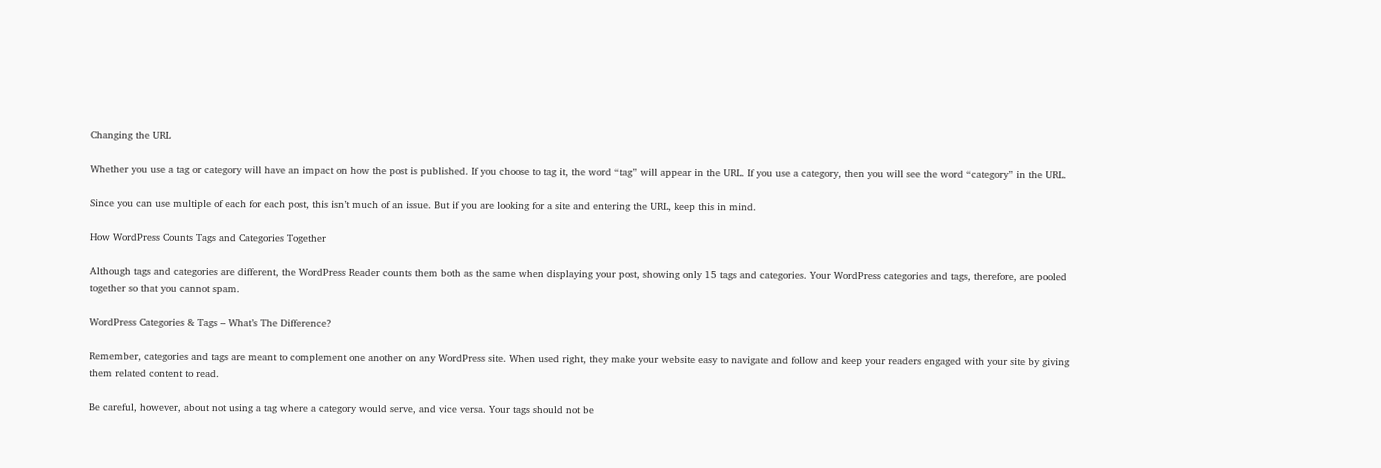Changing the URL

Whether you use a tag or category will have an impact on how the post is published. If you choose to tag it, the word “tag” will appear in the URL. If you use a category, then you will see the word “category” in the URL.

Since you can use multiple of each for each post, this isn’t much of an issue. But if you are looking for a site and entering the URL, keep this in mind.

How WordPress Counts Tags and Categories Together

Although tags and categories are different, the WordPress Reader counts them both as the same when displaying your post, showing only 15 tags and categories. Your WordPress categories and tags, therefore, are pooled together so that you cannot spam.

WordPress Categories & Tags – What’s The Difference?

Remember, categories and tags are meant to complement one another on any WordPress site. When used right, they make your website easy to navigate and follow and keep your readers engaged with your site by giving them related content to read.

Be careful, however, about not using a tag where a category would serve, and vice versa. Your tags should not be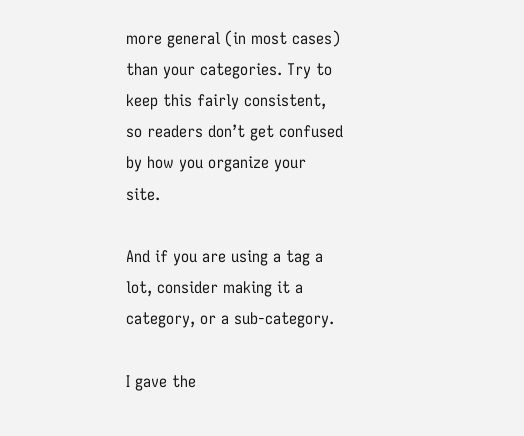more general (in most cases) than your categories. Try to keep this fairly consistent, so readers don’t get confused by how you organize your site.

And if you are using a tag a lot, consider making it a category, or a sub-category.

I gave the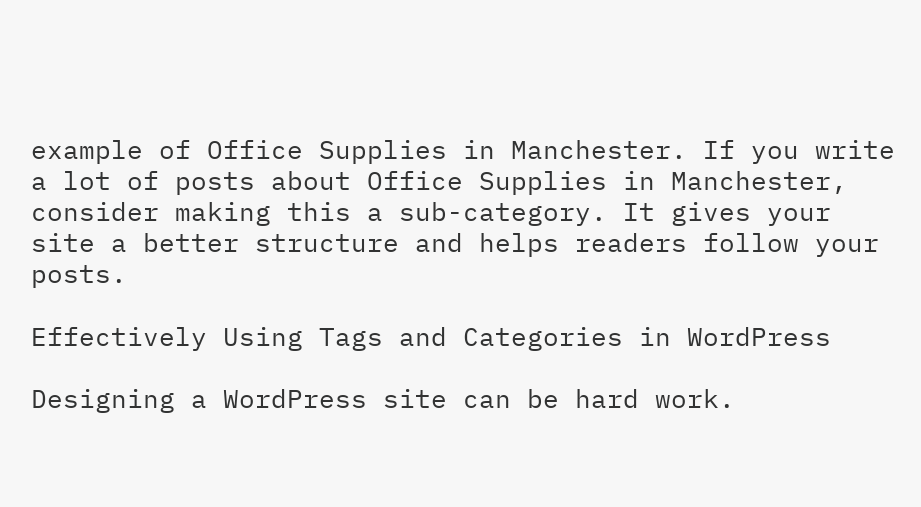example of Office Supplies in Manchester. If you write a lot of posts about Office Supplies in Manchester, consider making this a sub-category. It gives your site a better structure and helps readers follow your posts.

Effectively Using Tags and Categories in WordPress

Designing a WordPress site can be hard work.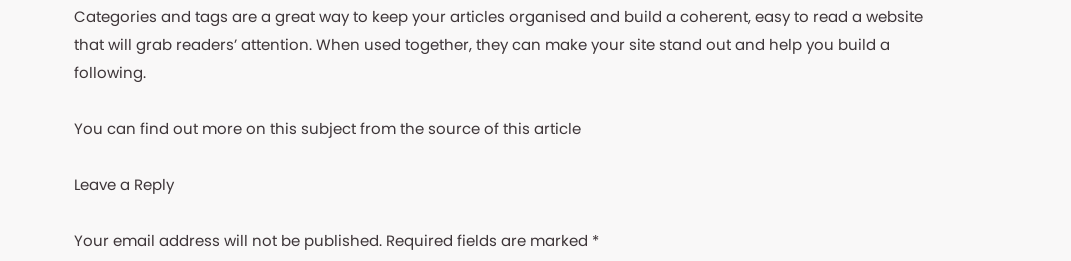Categories and tags are a great way to keep your articles organised and build a coherent, easy to read a website that will grab readers’ attention. When used together, they can make your site stand out and help you build a following.

You can find out more on this subject from the source of this article

Leave a Reply

Your email address will not be published. Required fields are marked *